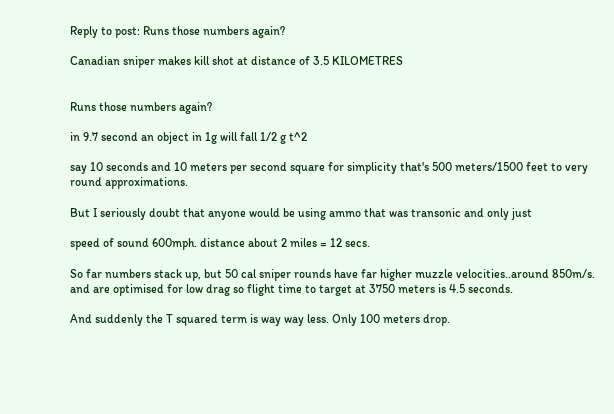Reply to post: Runs those numbers again?

Canadian sniper makes kill shot at distance of 3.5 KILOMETRES


Runs those numbers again?

in 9.7 second an object in 1g will fall 1/2 g t^2

say 10 seconds and 10 meters per second square for simplicity that's 500 meters/1500 feet to very round approximations.

But I seriously doubt that anyone would be using ammo that was transonic and only just

speed of sound 600mph. distance about 2 miles = 12 secs.

So far numbers stack up, but 50 cal sniper rounds have far higher muzzle velocities..around 850m/s. and are optimised for low drag so flight time to target at 3750 meters is 4.5 seconds.

And suddenly the T squared term is way way less. Only 100 meters drop.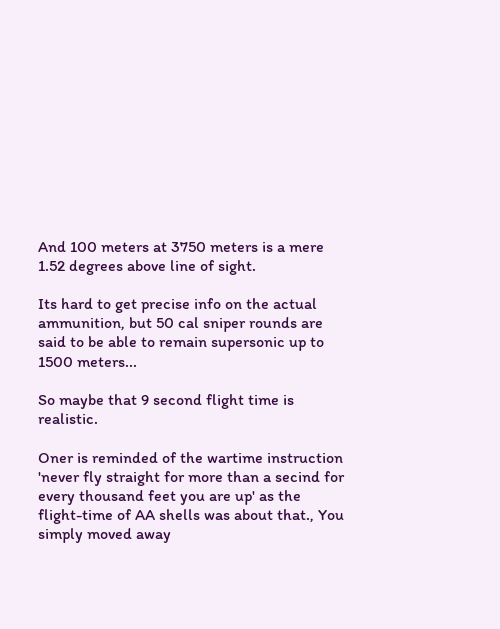And 100 meters at 3750 meters is a mere 1.52 degrees above line of sight.

Its hard to get precise info on the actual ammunition, but 50 cal sniper rounds are said to be able to remain supersonic up to 1500 meters...

So maybe that 9 second flight time is realistic.

Oner is reminded of the wartime instruction 'never fly straight for more than a secind for every thousand feet you are up' as the flight-time of AA shells was about that., You simply moved away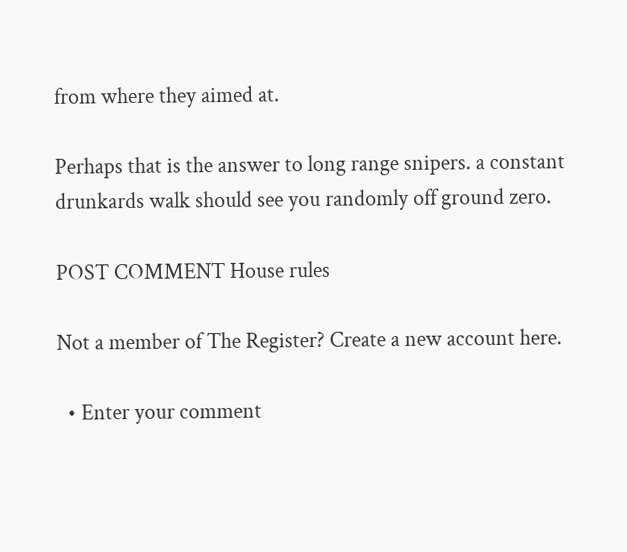from where they aimed at.

Perhaps that is the answer to long range snipers. a constant drunkards walk should see you randomly off ground zero.

POST COMMENT House rules

Not a member of The Register? Create a new account here.

  • Enter your comment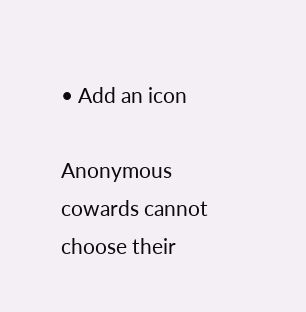• Add an icon

Anonymous cowards cannot choose their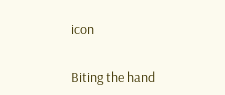icon


Biting the hand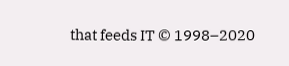that feeds IT © 1998–2020